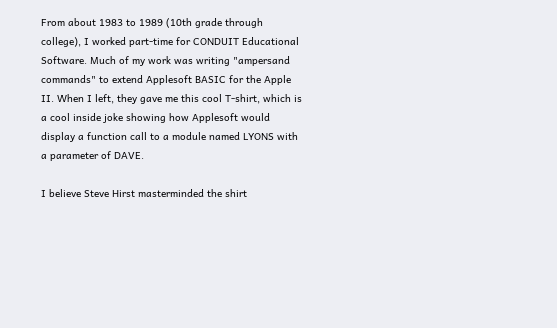From about 1983 to 1989 (10th grade through college), I worked part-time for CONDUIT Educational Software. Much of my work was writing "ampersand commands" to extend Applesoft BASIC for the Apple II. When I left, they gave me this cool T-shirt, which is a cool inside joke showing how Applesoft would display a function call to a module named LYONS with a parameter of DAVE.

I believe Steve Hirst masterminded the shirt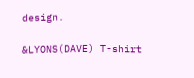design.

&LYONS(DAVE) T-shirt